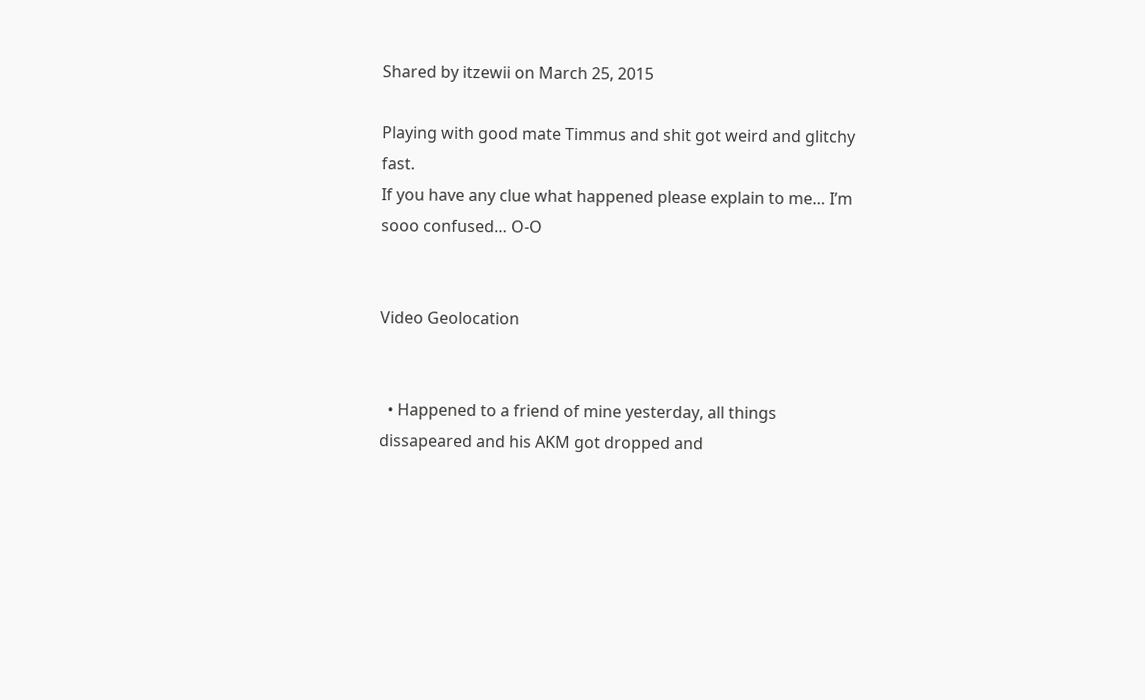Shared by itzewii on March 25, 2015

Playing with good mate Timmus and shit got weird and glitchy fast.
If you have any clue what happened please explain to me… I’m sooo confused… O-O


Video Geolocation


  • Happened to a friend of mine yesterday, all things dissapeared and his AKM got dropped and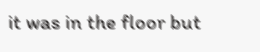it was in the floor but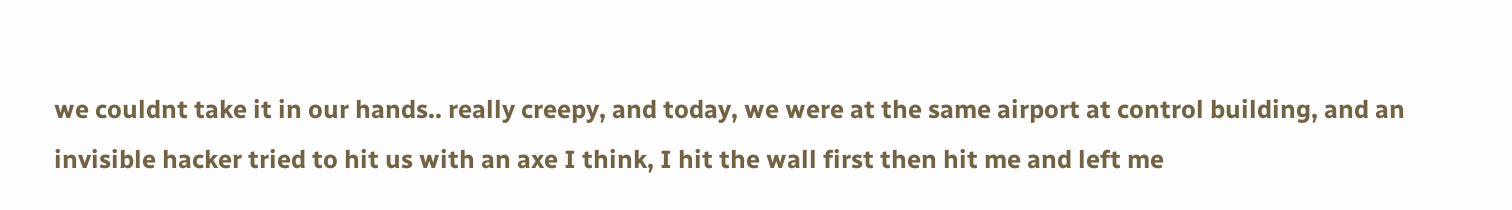we couldnt take it in our hands.. really creepy, and today, we were at the same airport at control building, and an invisible hacker tried to hit us with an axe I think, I hit the wall first then hit me and left me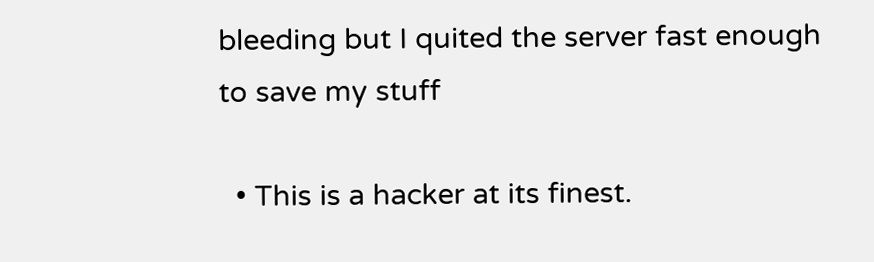bleeding but I quited the server fast enough to save my stuff

  • This is a hacker at its finest.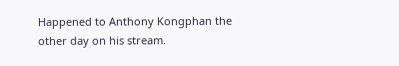Happened to Anthony Kongphan the other day on his stream.